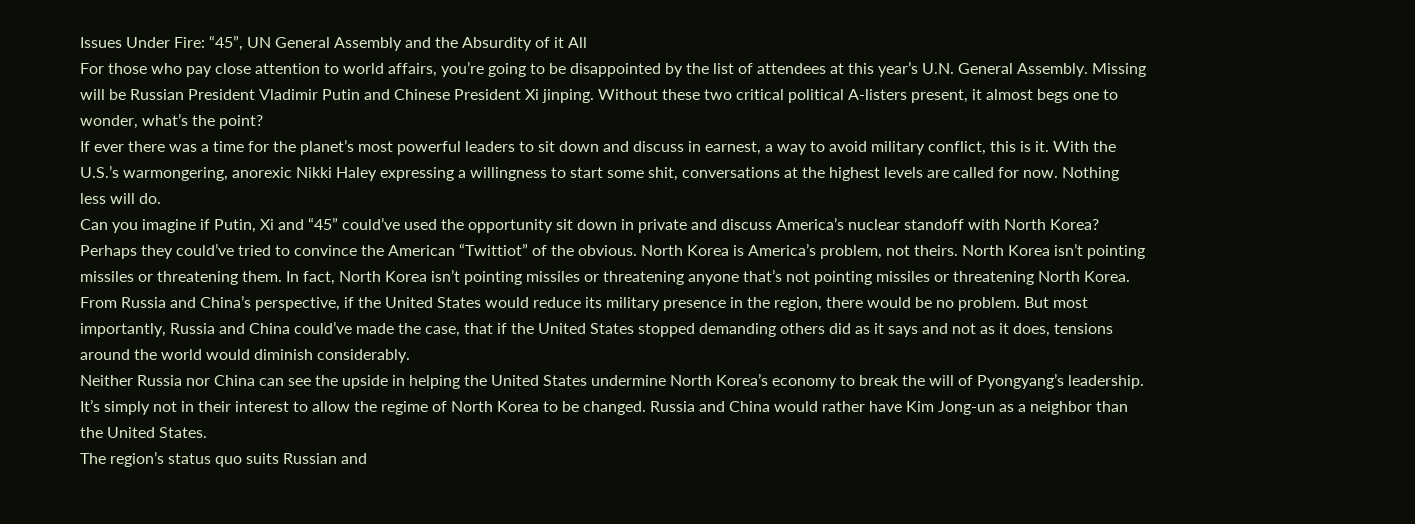Issues Under Fire: “45”, UN General Assembly and the Absurdity of it All
For those who pay close attention to world affairs, you’re going to be disappointed by the list of attendees at this year’s U.N. General Assembly. Missing will be Russian President Vladimir Putin and Chinese President Xi jinping. Without these two critical political A-listers present, it almost begs one to wonder, what’s the point?
If ever there was a time for the planet’s most powerful leaders to sit down and discuss in earnest, a way to avoid military conflict, this is it. With the U.S.’s warmongering, anorexic Nikki Haley expressing a willingness to start some shit, conversations at the highest levels are called for now. Nothing less will do.
Can you imagine if Putin, Xi and “45” could’ve used the opportunity sit down in private and discuss America’s nuclear standoff with North Korea? Perhaps they could’ve tried to convince the American “Twittiot” of the obvious. North Korea is America’s problem, not theirs. North Korea isn’t pointing missiles or threatening them. In fact, North Korea isn’t pointing missiles or threatening anyone that’s not pointing missiles or threatening North Korea.
From Russia and China’s perspective, if the United States would reduce its military presence in the region, there would be no problem. But most importantly, Russia and China could’ve made the case, that if the United States stopped demanding others did as it says and not as it does, tensions around the world would diminish considerably.
Neither Russia nor China can see the upside in helping the United States undermine North Korea’s economy to break the will of Pyongyang’s leadership. It’s simply not in their interest to allow the regime of North Korea to be changed. Russia and China would rather have Kim Jong-un as a neighbor than the United States.
The region’s status quo suits Russian and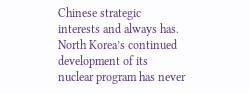Chinese strategic interests and always has. North Korea’s continued development of its nuclear program has never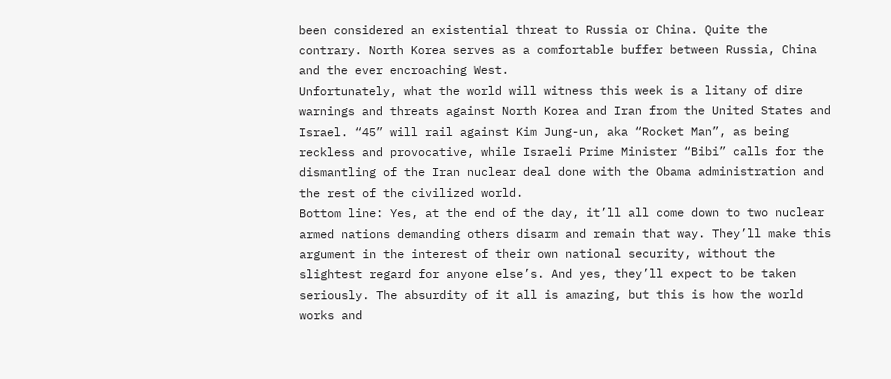been considered an existential threat to Russia or China. Quite the contrary. North Korea serves as a comfortable buffer between Russia, China and the ever encroaching West.
Unfortunately, what the world will witness this week is a litany of dire warnings and threats against North Korea and Iran from the United States and Israel. “45” will rail against Kim Jung-un, aka “Rocket Man”, as being reckless and provocative, while Israeli Prime Minister “Bibi” calls for the dismantling of the Iran nuclear deal done with the Obama administration and the rest of the civilized world.
Bottom line: Yes, at the end of the day, it’ll all come down to two nuclear armed nations demanding others disarm and remain that way. They’ll make this argument in the interest of their own national security, without the slightest regard for anyone else’s. And yes, they’ll expect to be taken seriously. The absurdity of it all is amazing, but this is how the world works and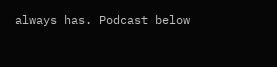always has. Podcast below